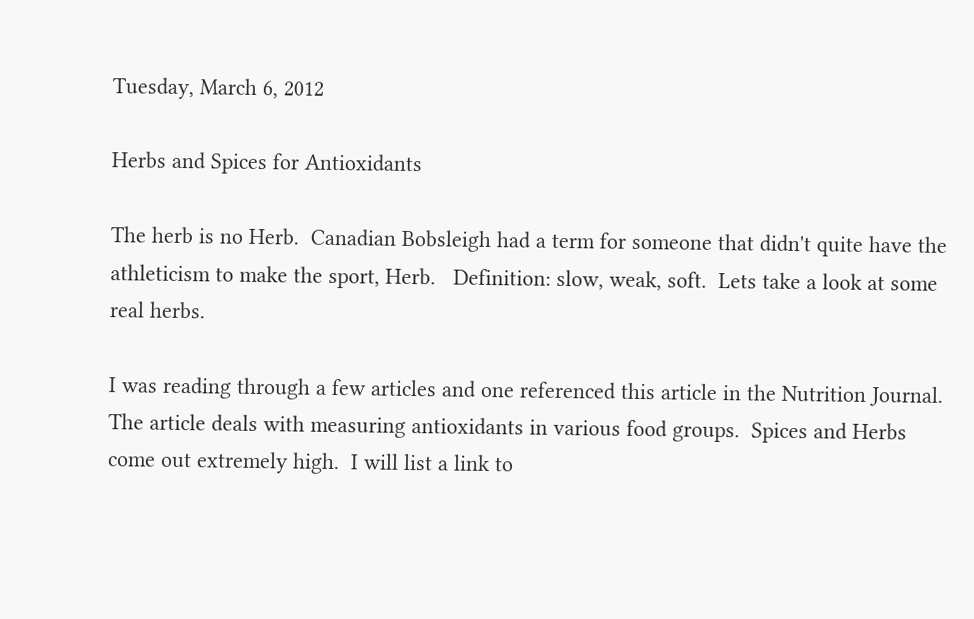Tuesday, March 6, 2012

Herbs and Spices for Antioxidants

The herb is no Herb.  Canadian Bobsleigh had a term for someone that didn't quite have the athleticism to make the sport, Herb.   Definition: slow, weak, soft.  Lets take a look at some real herbs.

I was reading through a few articles and one referenced this article in the Nutrition Journal.  The article deals with measuring antioxidants in various food groups.  Spices and Herbs come out extremely high.  I will list a link to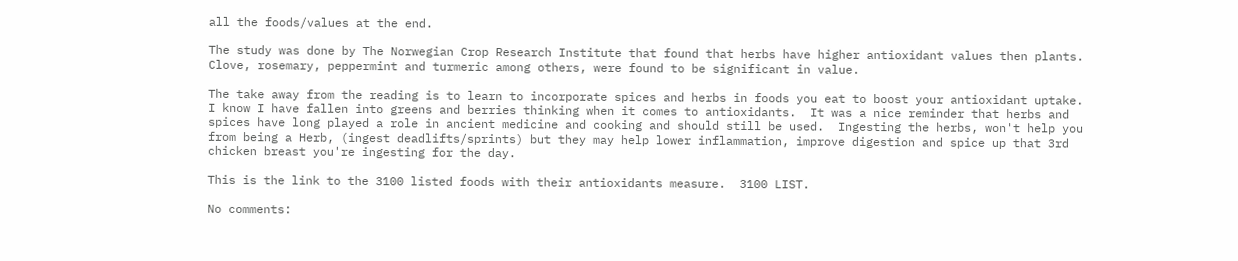all the foods/values at the end.

The study was done by The Norwegian Crop Research Institute that found that herbs have higher antioxidant values then plants.  Clove, rosemary, peppermint and turmeric among others, were found to be significant in value.

The take away from the reading is to learn to incorporate spices and herbs in foods you eat to boost your antioxidant uptake.  I know I have fallen into greens and berries thinking when it comes to antioxidants.  It was a nice reminder that herbs and spices have long played a role in ancient medicine and cooking and should still be used.  Ingesting the herbs, won't help you from being a Herb, (ingest deadlifts/sprints) but they may help lower inflammation, improve digestion and spice up that 3rd chicken breast you're ingesting for the day.

This is the link to the 3100 listed foods with their antioxidants measure.  3100 LIST.

No comments: